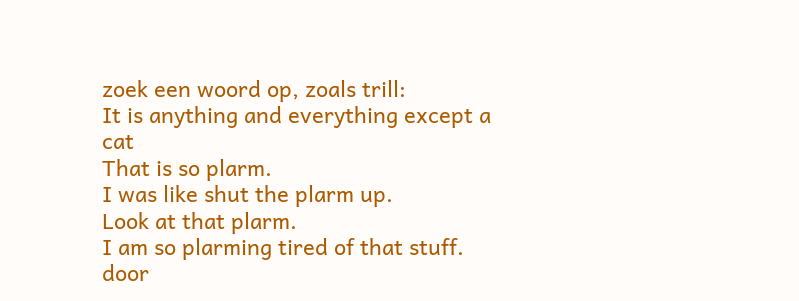zoek een woord op, zoals trill:
It is anything and everything except a cat
That is so plarm.
I was like shut the plarm up.
Look at that plarm.
I am so plarming tired of that stuff.
door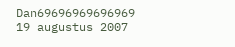Dan69696969696969 19 augustus 2007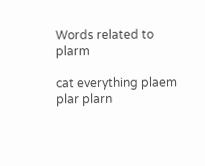Words related to plarm

cat everything plaem plar plarn